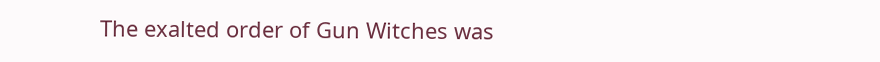The exalted order of Gun Witches was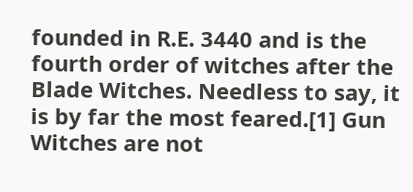founded in R.E. 3440 and is the fourth order of witches after the Blade Witches. Needless to say, it is by far the most feared.[1] Gun Witches are not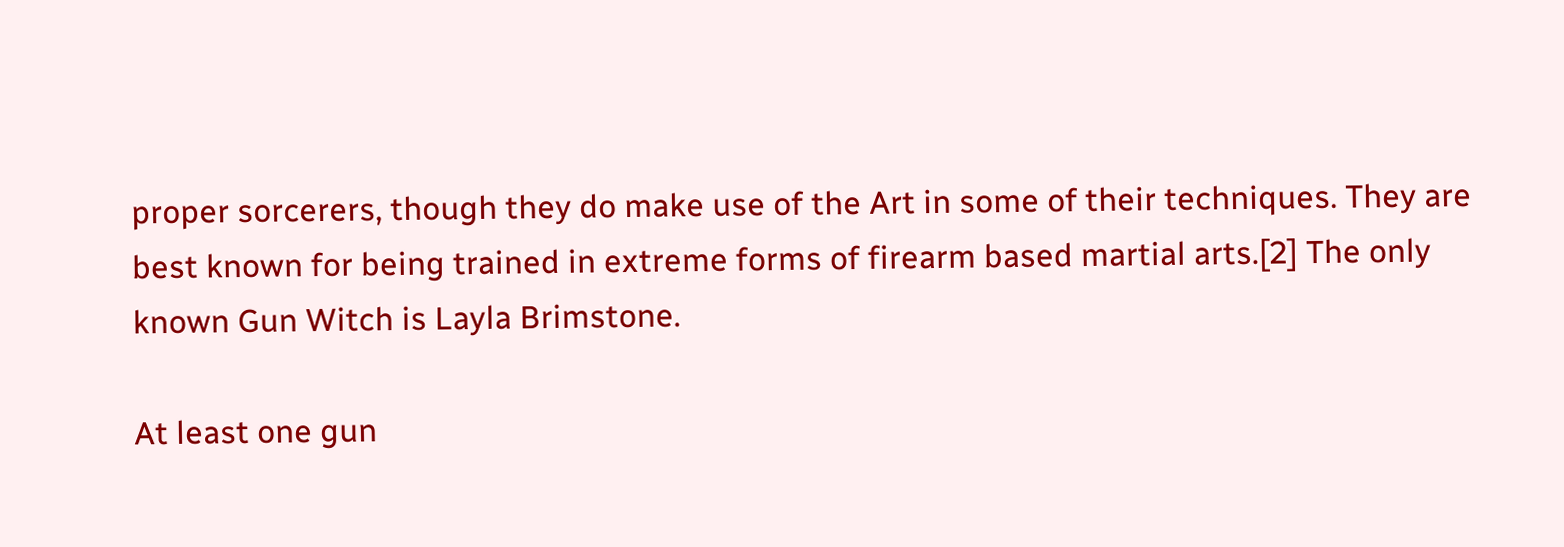proper sorcerers, though they do make use of the Art in some of their techniques. They are best known for being trained in extreme forms of firearm based martial arts.[2] The only known Gun Witch is Layla Brimstone.

At least one gun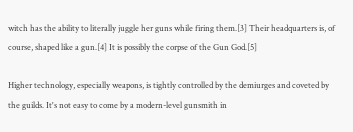witch has the ability to literally juggle her guns while firing them.[3] Their headquarters is, of course, shaped like a gun.[4] It is possibly the corpse of the Gun God.[5]

Higher technology, especially weapons, is tightly controlled by the demiurges and coveted by the guilds. It's not easy to come by a modern-level gunsmith in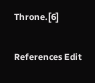Throne.[6]

References Edit